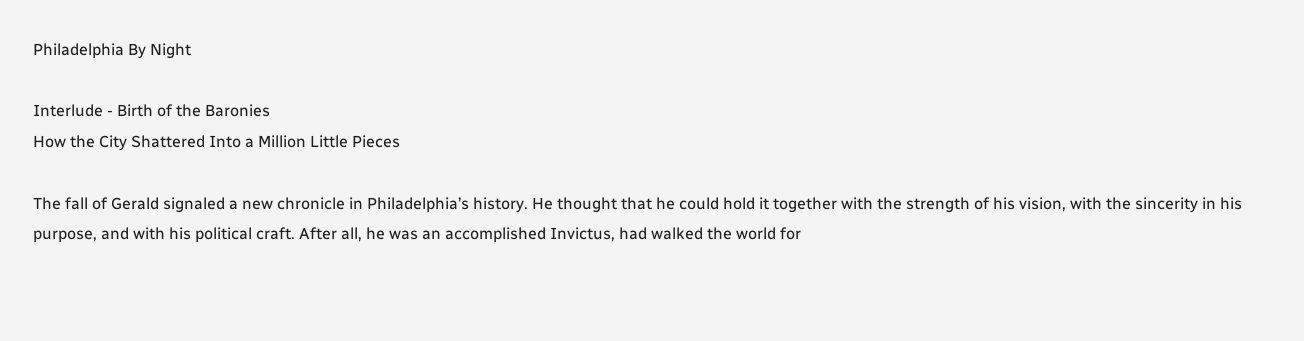Philadelphia By Night

Interlude - Birth of the Baronies
How the City Shattered Into a Million Little Pieces

The fall of Gerald signaled a new chronicle in Philadelphia’s history. He thought that he could hold it together with the strength of his vision, with the sincerity in his purpose, and with his political craft. After all, he was an accomplished Invictus, had walked the world for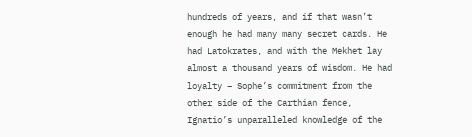hundreds of years, and if that wasn’t enough he had many many secret cards. He had Latokrates, and with the Mekhet lay almost a thousand years of wisdom. He had loyalty – Sophe’s commitment from the other side of the Carthian fence, Ignatio’s unparalleled knowledge of the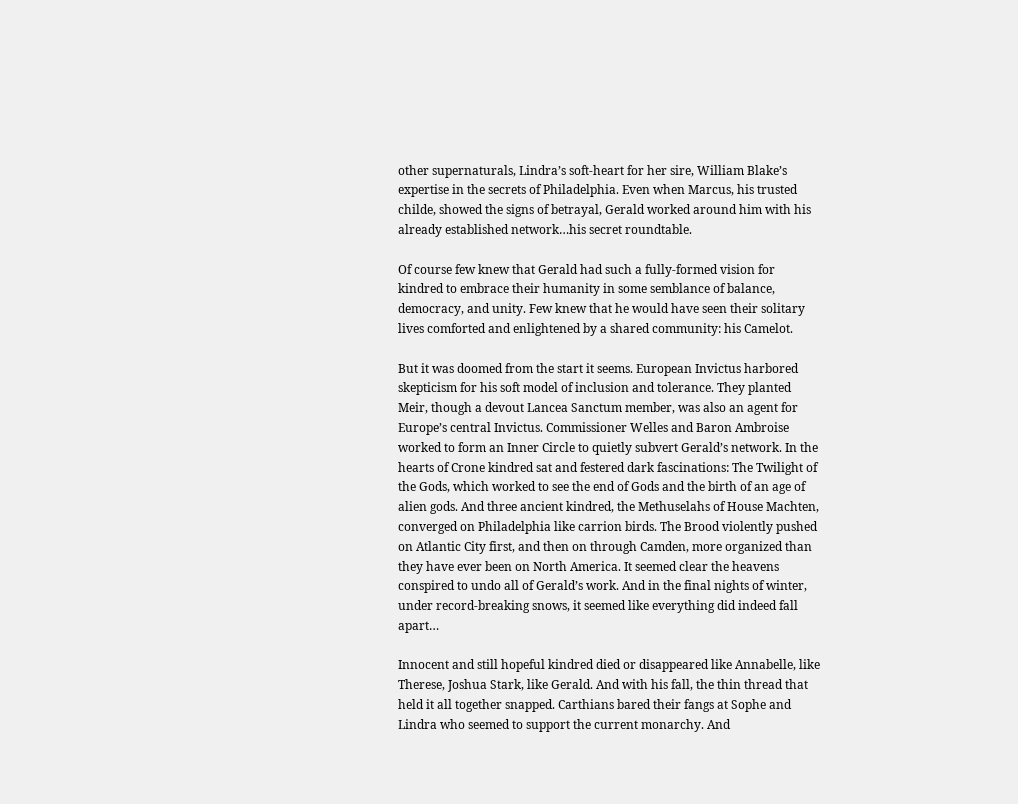other supernaturals, Lindra’s soft-heart for her sire, William Blake’s expertise in the secrets of Philadelphia. Even when Marcus, his trusted childe, showed the signs of betrayal, Gerald worked around him with his already established network…his secret roundtable.

Of course few knew that Gerald had such a fully-formed vision for kindred to embrace their humanity in some semblance of balance, democracy, and unity. Few knew that he would have seen their solitary lives comforted and enlightened by a shared community: his Camelot.

But it was doomed from the start it seems. European Invictus harbored skepticism for his soft model of inclusion and tolerance. They planted Meir, though a devout Lancea Sanctum member, was also an agent for Europe’s central Invictus. Commissioner Welles and Baron Ambroise worked to form an Inner Circle to quietly subvert Gerald’s network. In the hearts of Crone kindred sat and festered dark fascinations: The Twilight of the Gods, which worked to see the end of Gods and the birth of an age of alien gods. And three ancient kindred, the Methuselahs of House Machten, converged on Philadelphia like carrion birds. The Brood violently pushed on Atlantic City first, and then on through Camden, more organized than they have ever been on North America. It seemed clear the heavens conspired to undo all of Gerald’s work. And in the final nights of winter, under record-breaking snows, it seemed like everything did indeed fall apart…

Innocent and still hopeful kindred died or disappeared like Annabelle, like Therese, Joshua Stark, like Gerald. And with his fall, the thin thread that held it all together snapped. Carthians bared their fangs at Sophe and Lindra who seemed to support the current monarchy. And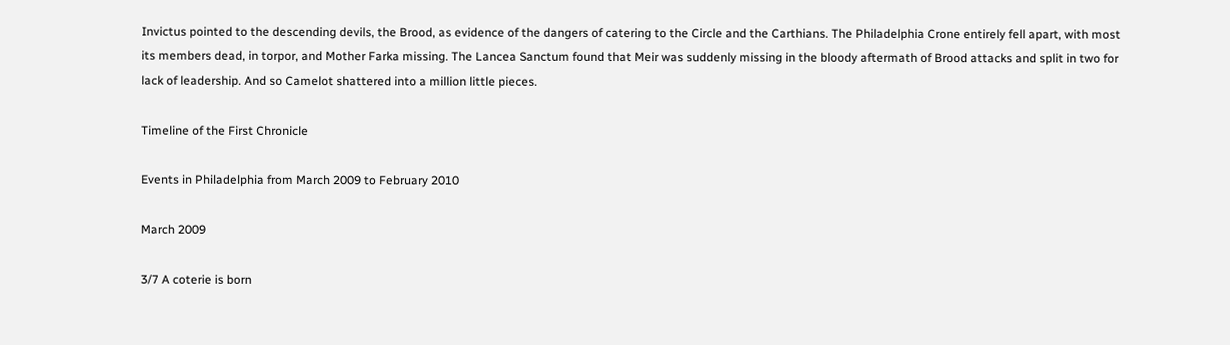Invictus pointed to the descending devils, the Brood, as evidence of the dangers of catering to the Circle and the Carthians. The Philadelphia Crone entirely fell apart, with most its members dead, in torpor, and Mother Farka missing. The Lancea Sanctum found that Meir was suddenly missing in the bloody aftermath of Brood attacks and split in two for lack of leadership. And so Camelot shattered into a million little pieces.

Timeline of the First Chronicle

Events in Philadelphia from March 2009 to February 2010

March 2009

3/7 A coterie is born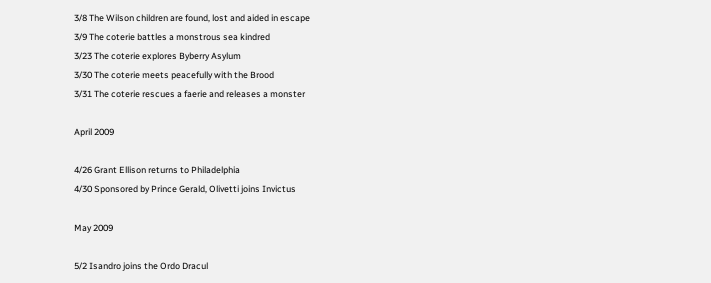3/8 The Wilson children are found, lost and aided in escape
3/9 The coterie battles a monstrous sea kindred
3/23 The coterie explores Byberry Asylum
3/30 The coterie meets peacefully with the Brood
3/31 The coterie rescues a faerie and releases a monster

April 2009

4/26 Grant Ellison returns to Philadelphia
4/30 Sponsored by Prince Gerald, Olivetti joins Invictus

May 2009

5/2 Isandro joins the Ordo Dracul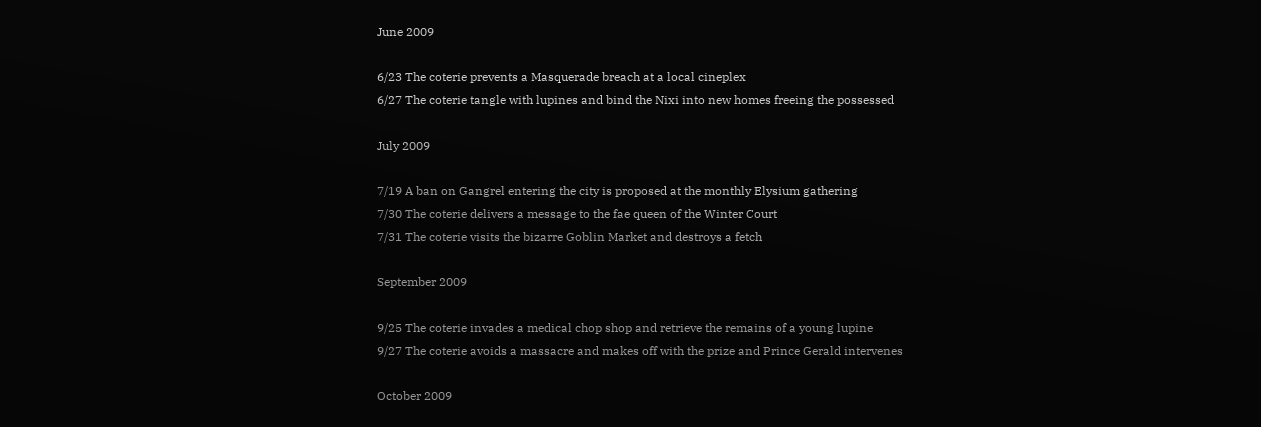June 2009

6/23 The coterie prevents a Masquerade breach at a local cineplex
6/27 The coterie tangle with lupines and bind the Nixi into new homes freeing the possessed

July 2009

7/19 A ban on Gangrel entering the city is proposed at the monthly Elysium gathering
7/30 The coterie delivers a message to the fae queen of the Winter Court
7/31 The coterie visits the bizarre Goblin Market and destroys a fetch

September 2009

9/25 The coterie invades a medical chop shop and retrieve the remains of a young lupine
9/27 The coterie avoids a massacre and makes off with the prize and Prince Gerald intervenes

October 2009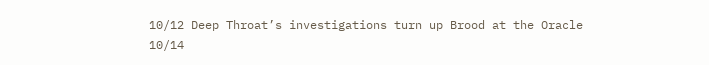10/12 Deep Throat’s investigations turn up Brood at the Oracle
10/14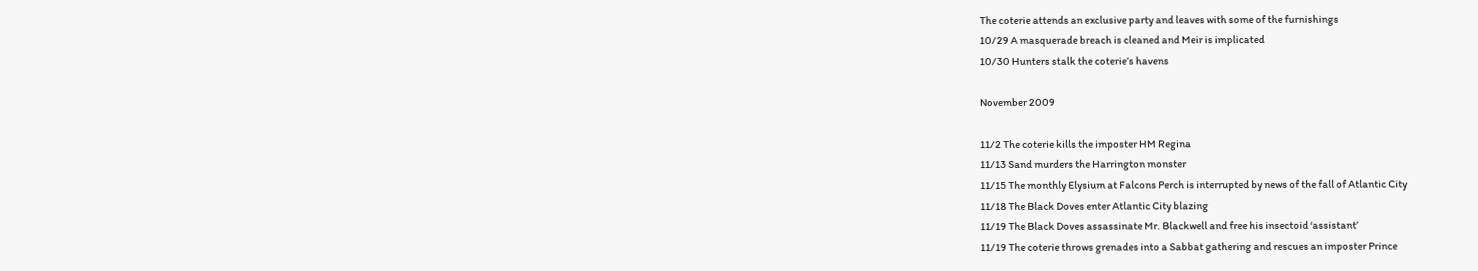The coterie attends an exclusive party and leaves with some of the furnishings
10/29 A masquerade breach is cleaned and Meir is implicated
10/30 Hunters stalk the coterie’s havens

November 2009

11/2 The coterie kills the imposter HM Regina
11/13 Sand murders the Harrington monster
11/15 The monthly Elysium at Falcons Perch is interrupted by news of the fall of Atlantic City
11/18 The Black Doves enter Atlantic City blazing
11/19 The Black Doves assassinate Mr. Blackwell and free his insectoid ‘assistant’
11/19 The coterie throws grenades into a Sabbat gathering and rescues an imposter Prince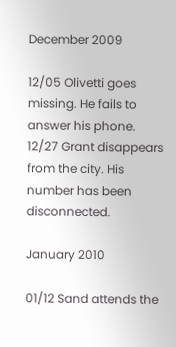December 2009

12/05 Olivetti goes missing. He fails to answer his phone.
12/27 Grant disappears from the city. His number has been disconnected.

January 2010

01/12 Sand attends the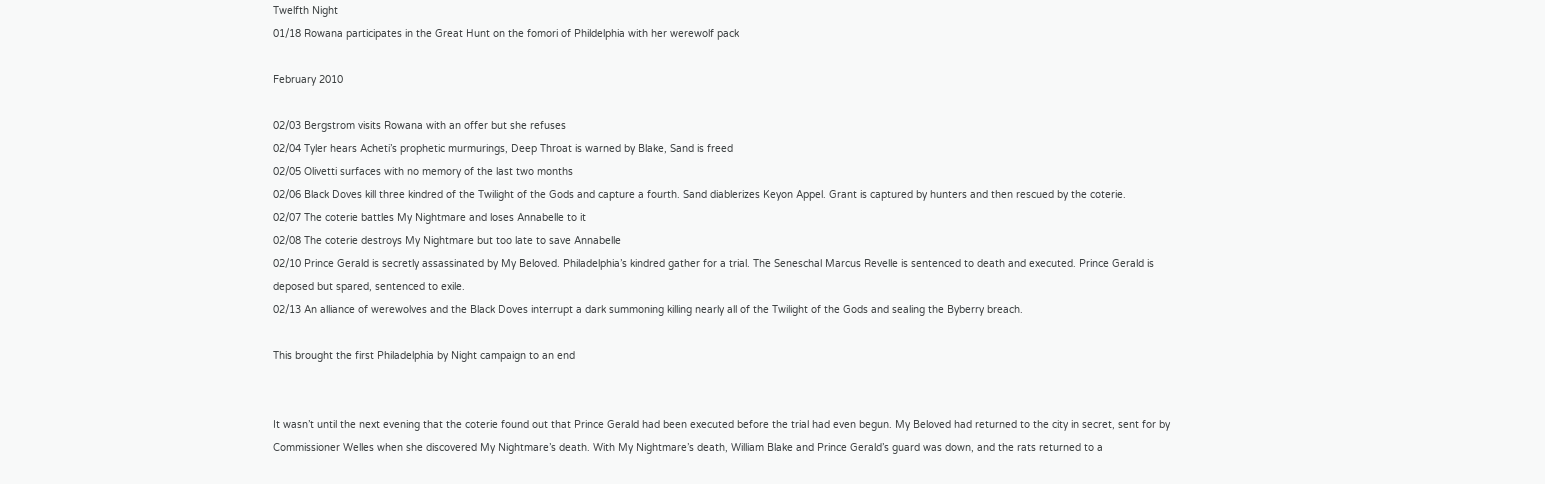Twelfth Night
01/18 Rowana participates in the Great Hunt on the fomori of Phildelphia with her werewolf pack

February 2010

02/03 Bergstrom visits Rowana with an offer but she refuses
02/04 Tyler hears Acheti’s prophetic murmurings, Deep Throat is warned by Blake, Sand is freed
02/05 Olivetti surfaces with no memory of the last two months
02/06 Black Doves kill three kindred of the Twilight of the Gods and capture a fourth. Sand diablerizes Keyon Appel. Grant is captured by hunters and then rescued by the coterie.
02/07 The coterie battles My Nightmare and loses Annabelle to it
02/08 The coterie destroys My Nightmare but too late to save Annabelle
02/10 Prince Gerald is secretly assassinated by My Beloved. Philadelphia’s kindred gather for a trial. The Seneschal Marcus Revelle is sentenced to death and executed. Prince Gerald is deposed but spared, sentenced to exile.
02/13 An alliance of werewolves and the Black Doves interrupt a dark summoning killing nearly all of the Twilight of the Gods and sealing the Byberry breach.

This brought the first Philadelphia by Night campaign to an end


It wasn’t until the next evening that the coterie found out that Prince Gerald had been executed before the trial had even begun. My Beloved had returned to the city in secret, sent for by Commissioner Welles when she discovered My Nightmare’s death. With My Nightmare’s death, William Blake and Prince Gerald’s guard was down, and the rats returned to a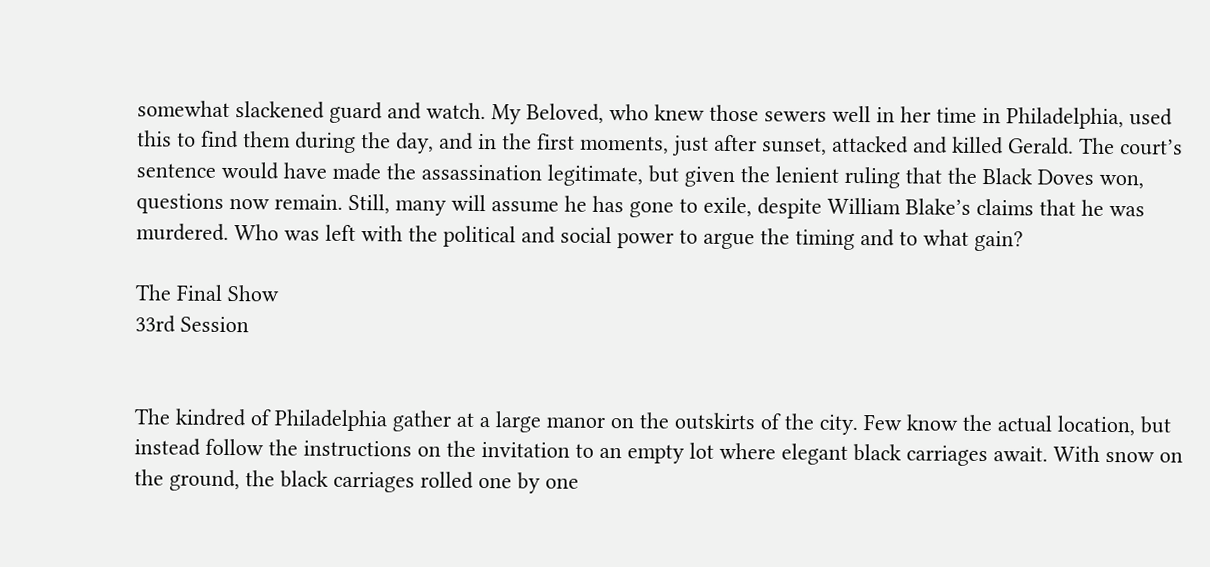somewhat slackened guard and watch. My Beloved, who knew those sewers well in her time in Philadelphia, used this to find them during the day, and in the first moments, just after sunset, attacked and killed Gerald. The court’s sentence would have made the assassination legitimate, but given the lenient ruling that the Black Doves won, questions now remain. Still, many will assume he has gone to exile, despite William Blake’s claims that he was murdered. Who was left with the political and social power to argue the timing and to what gain?

The Final Show
33rd Session


The kindred of Philadelphia gather at a large manor on the outskirts of the city. Few know the actual location, but instead follow the instructions on the invitation to an empty lot where elegant black carriages await. With snow on the ground, the black carriages rolled one by one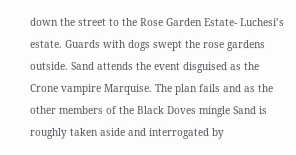down the street to the Rose Garden Estate- Luchesi’s estate. Guards with dogs swept the rose gardens outside. Sand attends the event disguised as the Crone vampire Marquise. The plan fails and as the other members of the Black Doves mingle Sand is roughly taken aside and interrogated by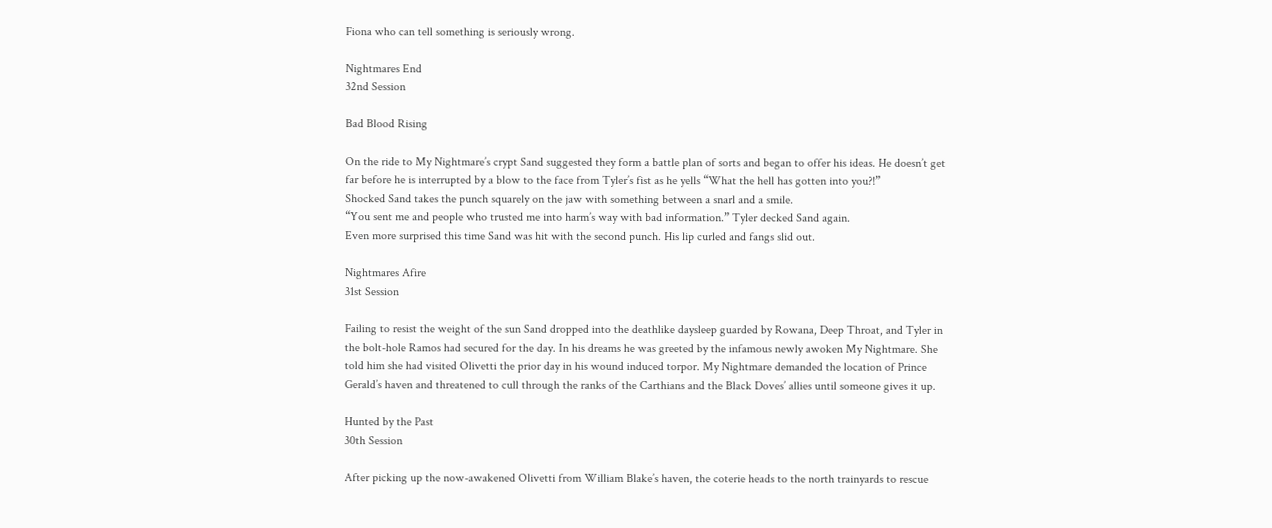Fiona who can tell something is seriously wrong.

Nightmares End
32nd Session

Bad Blood Rising

On the ride to My Nightmare’s crypt Sand suggested they form a battle plan of sorts and began to offer his ideas. He doesn’t get far before he is interrupted by a blow to the face from Tyler’s fist as he yells “What the hell has gotten into you?!”
Shocked Sand takes the punch squarely on the jaw with something between a snarl and a smile.
“You sent me and people who trusted me into harm’s way with bad information.” Tyler decked Sand again.
Even more surprised this time Sand was hit with the second punch. His lip curled and fangs slid out.

Nightmares Afire
31st Session

Failing to resist the weight of the sun Sand dropped into the deathlike daysleep guarded by Rowana, Deep Throat, and Tyler in the bolt-hole Ramos had secured for the day. In his dreams he was greeted by the infamous newly awoken My Nightmare. She told him she had visited Olivetti the prior day in his wound induced torpor. My Nightmare demanded the location of Prince Gerald’s haven and threatened to cull through the ranks of the Carthians and the Black Doves’ allies until someone gives it up.

Hunted by the Past
30th Session

After picking up the now-awakened Olivetti from William Blake’s haven, the coterie heads to the north trainyards to rescue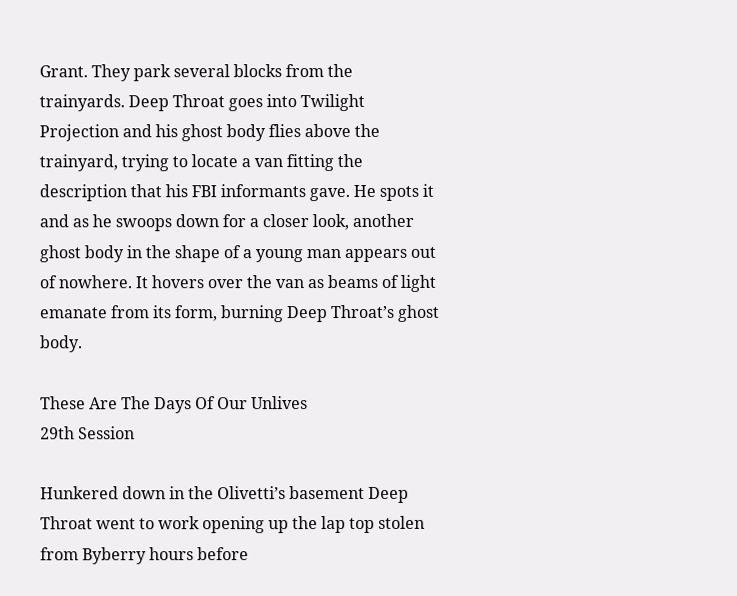Grant. They park several blocks from the trainyards. Deep Throat goes into Twilight Projection and his ghost body flies above the trainyard, trying to locate a van fitting the description that his FBI informants gave. He spots it and as he swoops down for a closer look, another ghost body in the shape of a young man appears out of nowhere. It hovers over the van as beams of light emanate from its form, burning Deep Throat’s ghost body.

These Are The Days Of Our Unlives
29th Session

Hunkered down in the Olivetti’s basement Deep Throat went to work opening up the lap top stolen from Byberry hours before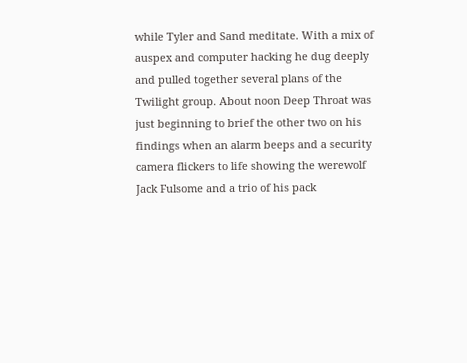while Tyler and Sand meditate. With a mix of auspex and computer hacking he dug deeply and pulled together several plans of the Twilight group. About noon Deep Throat was just beginning to brief the other two on his findings when an alarm beeps and a security camera flickers to life showing the werewolf Jack Fulsome and a trio of his pack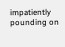impatiently pounding on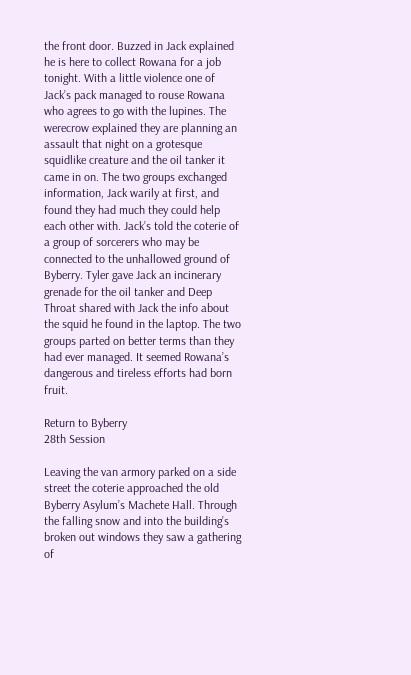the front door. Buzzed in Jack explained he is here to collect Rowana for a job tonight. With a little violence one of Jack’s pack managed to rouse Rowana who agrees to go with the lupines. The werecrow explained they are planning an assault that night on a grotesque squidlike creature and the oil tanker it came in on. The two groups exchanged information, Jack warily at first, and found they had much they could help each other with. Jack’s told the coterie of a group of sorcerers who may be connected to the unhallowed ground of Byberry. Tyler gave Jack an incinerary grenade for the oil tanker and Deep Throat shared with Jack the info about the squid he found in the laptop. The two groups parted on better terms than they had ever managed. It seemed Rowana’s dangerous and tireless efforts had born fruit.

Return to Byberry
28th Session

Leaving the van armory parked on a side street the coterie approached the old Byberry Asylum’s Machete Hall. Through the falling snow and into the building’s broken out windows they saw a gathering of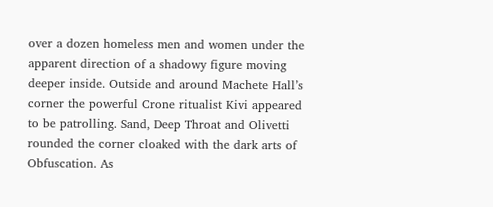over a dozen homeless men and women under the apparent direction of a shadowy figure moving deeper inside. Outside and around Machete Hall’s corner the powerful Crone ritualist Kivi appeared to be patrolling. Sand, Deep Throat and Olivetti rounded the corner cloaked with the dark arts of Obfuscation. As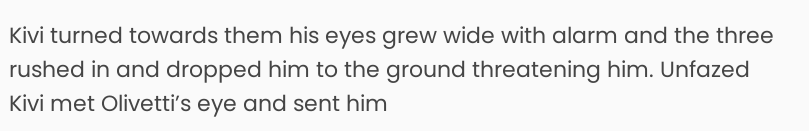Kivi turned towards them his eyes grew wide with alarm and the three rushed in and dropped him to the ground threatening him. Unfazed Kivi met Olivetti’s eye and sent him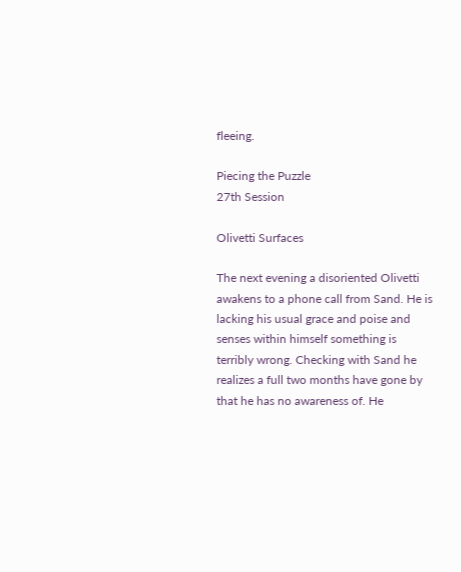fleeing.

Piecing the Puzzle
27th Session

Olivetti Surfaces

The next evening a disoriented Olivetti awakens to a phone call from Sand. He is lacking his usual grace and poise and senses within himself something is terribly wrong. Checking with Sand he realizes a full two months have gone by that he has no awareness of. He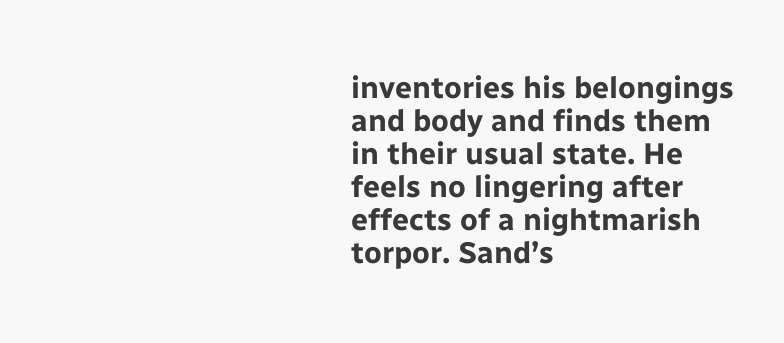inventories his belongings and body and finds them in their usual state. He feels no lingering after effects of a nightmarish torpor. Sand’s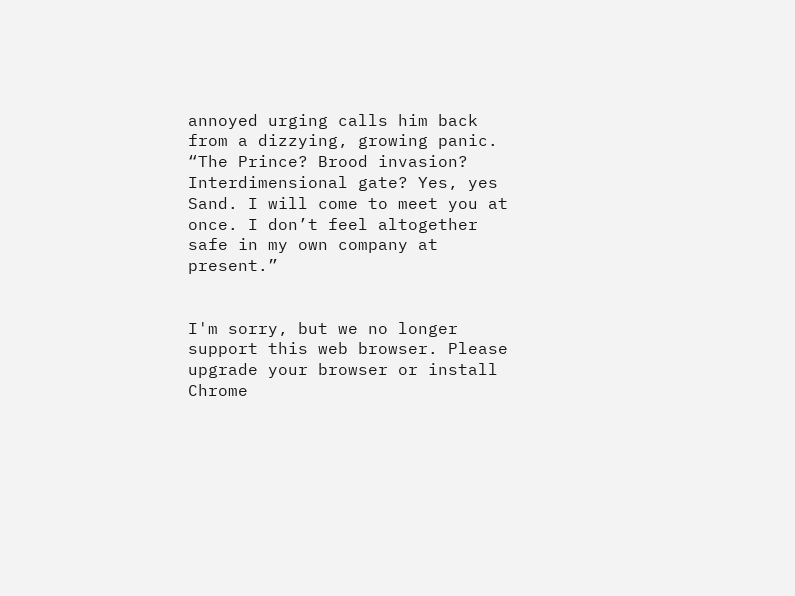annoyed urging calls him back from a dizzying, growing panic. “The Prince? Brood invasion? Interdimensional gate? Yes, yes Sand. I will come to meet you at once. I don’t feel altogether safe in my own company at present.”


I'm sorry, but we no longer support this web browser. Please upgrade your browser or install Chrome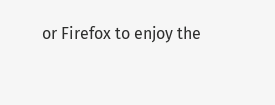or Firefox to enjoy the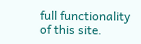full functionality of this site.